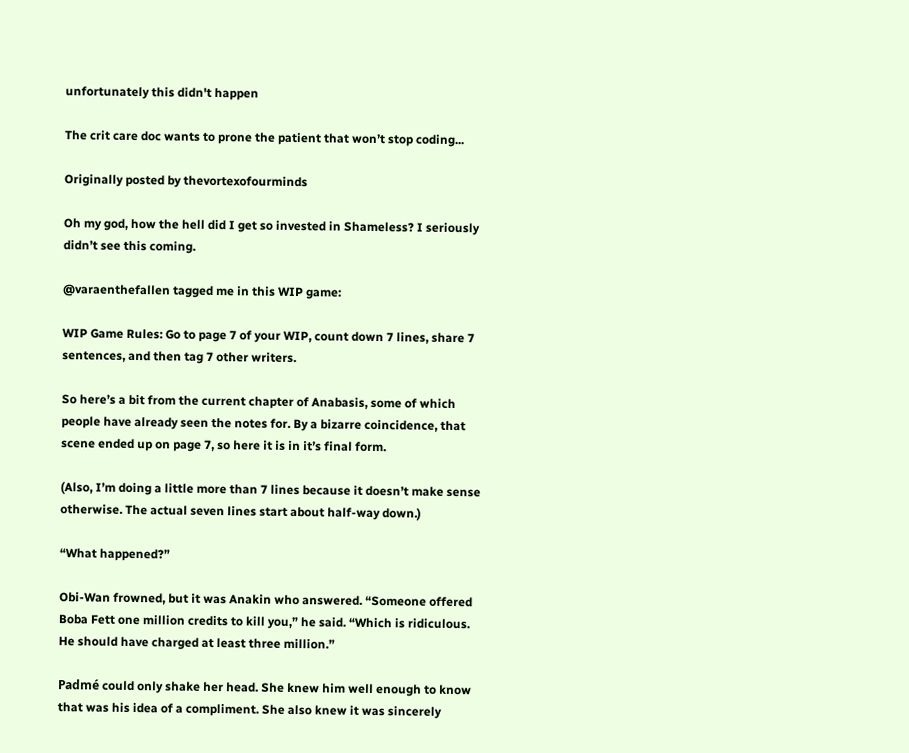unfortunately this didn't happen

The crit care doc wants to prone the patient that won’t stop coding...

Originally posted by thevortexofourminds

Oh my god, how the hell did I get so invested in Shameless? I seriously didn’t see this coming.

@varaenthefallen tagged me in this WIP game:

WIP Game Rules: Go to page 7 of your WIP, count down 7 lines, share 7 sentences, and then tag 7 other writers.

So here’s a bit from the current chapter of Anabasis, some of which people have already seen the notes for. By a bizarre coincidence, that scene ended up on page 7, so here it is in it’s final form.

(Also, I’m doing a little more than 7 lines because it doesn’t make sense otherwise. The actual seven lines start about half-way down.)

“What happened?”

Obi-Wan frowned, but it was Anakin who answered. “Someone offered Boba Fett one million credits to kill you,” he said. “Which is ridiculous. He should have charged at least three million.”

Padmé could only shake her head. She knew him well enough to know that was his idea of a compliment. She also knew it was sincerely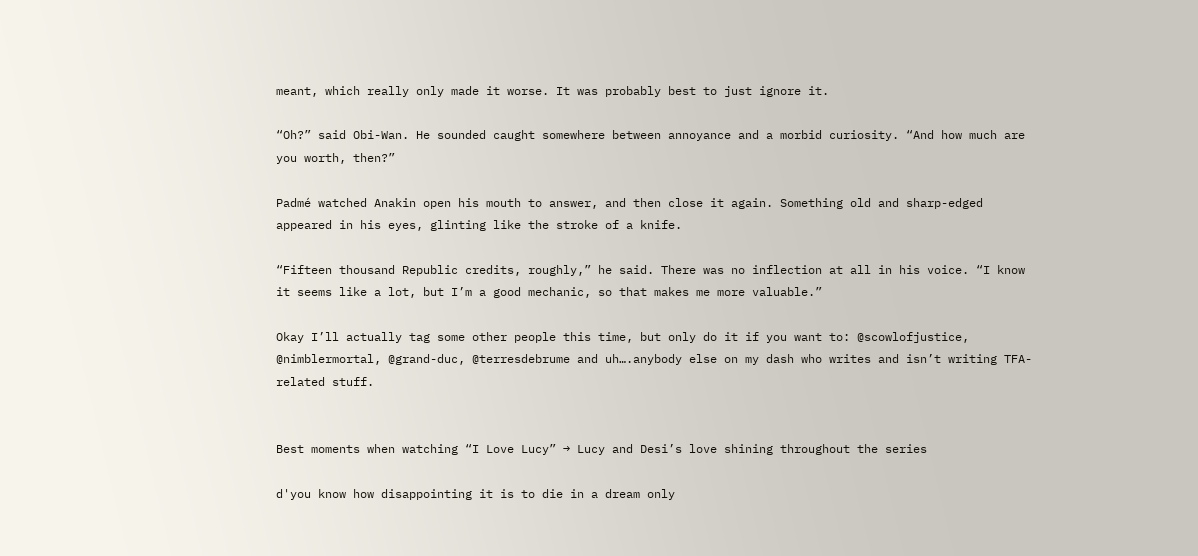meant, which really only made it worse. It was probably best to just ignore it.

“Oh?” said Obi-Wan. He sounded caught somewhere between annoyance and a morbid curiosity. “And how much are you worth, then?”

Padmé watched Anakin open his mouth to answer, and then close it again. Something old and sharp-edged appeared in his eyes, glinting like the stroke of a knife.

“Fifteen thousand Republic credits, roughly,” he said. There was no inflection at all in his voice. “I know it seems like a lot, but I’m a good mechanic, so that makes me more valuable.”

Okay I’ll actually tag some other people this time, but only do it if you want to: @scowlofjustice, @nimblermortal, @grand-duc, @terresdebrume and uh….anybody else on my dash who writes and isn’t writing TFA-related stuff.


Best moments when watching “I Love Lucy” → Lucy and Desi’s love shining throughout the series

d'you know how disappointing it is to die in a dream only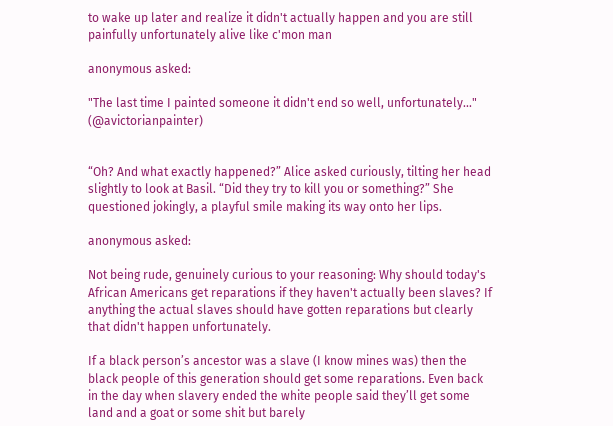to wake up later and realize it didn't actually happen and you are still painfully unfortunately alive like c'mon man

anonymous asked:

"The last time I painted someone it didn't end so well, unfortunately..." (@avictorianpainter)


“Oh? And what exactly happened?” Alice asked curiously, tilting her head slightly to look at Basil. “Did they try to kill you or something?” She questioned jokingly, a playful smile making its way onto her lips.

anonymous asked:

Not being rude, genuinely curious to your reasoning: Why should today's African Americans get reparations if they haven't actually been slaves? If anything the actual slaves should have gotten reparations but clearly that didn't happen unfortunately.

If a black person’s ancestor was a slave (I know mines was) then the black people of this generation should get some reparations. Even back in the day when slavery ended the white people said they’ll get some land and a goat or some shit but barely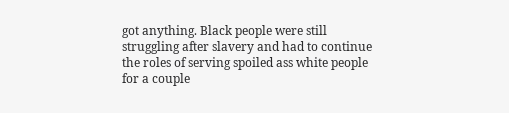got anything. Black people were still struggling after slavery and had to continue the roles of serving spoiled ass white people for a couple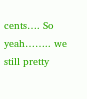cents…. So yeah…….. we still pretty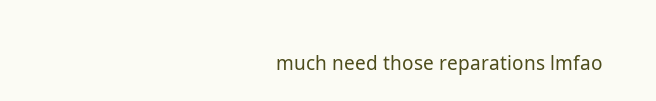much need those reparations lmfao